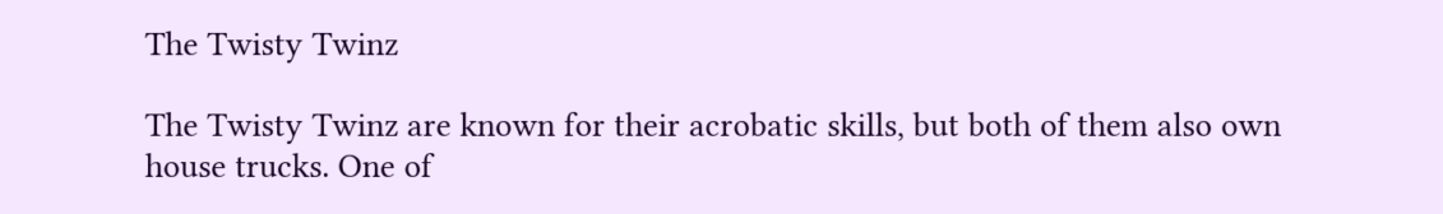The Twisty Twinz

The Twisty Twinz are known for their acrobatic skills, but both of them also own house trucks. One of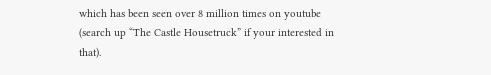which has been seen over 8 million times on youtube (search up “The Castle Housetruck” if your interested in that).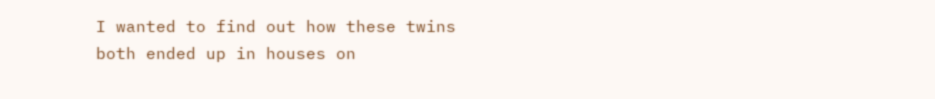I wanted to find out how these twins both ended up in houses on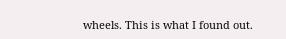wheels. This is what I found out.